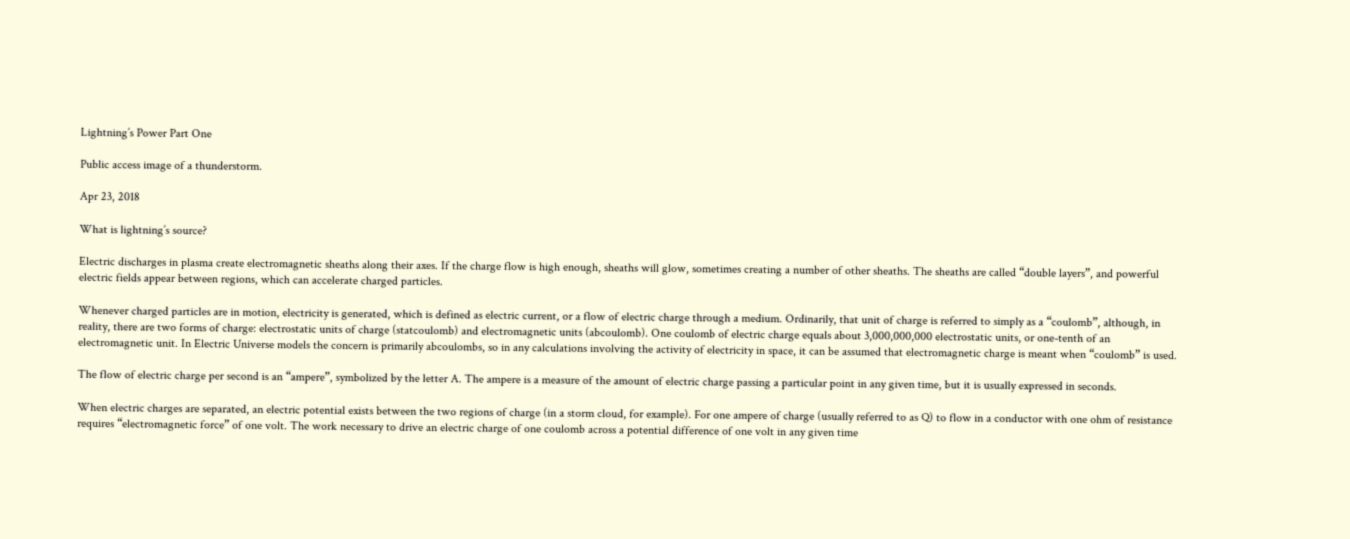Lightning’s Power Part One

Public access image of a thunderstorm.

Apr 23, 2018

What is lightning’s source?

Electric discharges in plasma create electromagnetic sheaths along their axes. If the charge flow is high enough, sheaths will glow, sometimes creating a number of other sheaths. The sheaths are called “double layers”, and powerful electric fields appear between regions, which can accelerate charged particles.

Whenever charged particles are in motion, electricity is generated, which is defined as electric current, or a flow of electric charge through a medium. Ordinarily, that unit of charge is referred to simply as a “coulomb”, although, in reality, there are two forms of charge: electrostatic units of charge (statcoulomb) and electromagnetic units (abcoulomb). One coulomb of electric charge equals about 3,000,000,000 electrostatic units, or one-tenth of an electromagnetic unit. In Electric Universe models the concern is primarily abcoulombs, so in any calculations involving the activity of electricity in space, it can be assumed that electromagnetic charge is meant when “coulomb” is used.

The flow of electric charge per second is an “ampere”, symbolized by the letter A. The ampere is a measure of the amount of electric charge passing a particular point in any given time, but it is usually expressed in seconds.

When electric charges are separated, an electric potential exists between the two regions of charge (in a storm cloud, for example). For one ampere of charge (usually referred to as Q) to flow in a conductor with one ohm of resistance requires “electromagnetic force” of one volt. The work necessary to drive an electric charge of one coulomb across a potential difference of one volt in any given time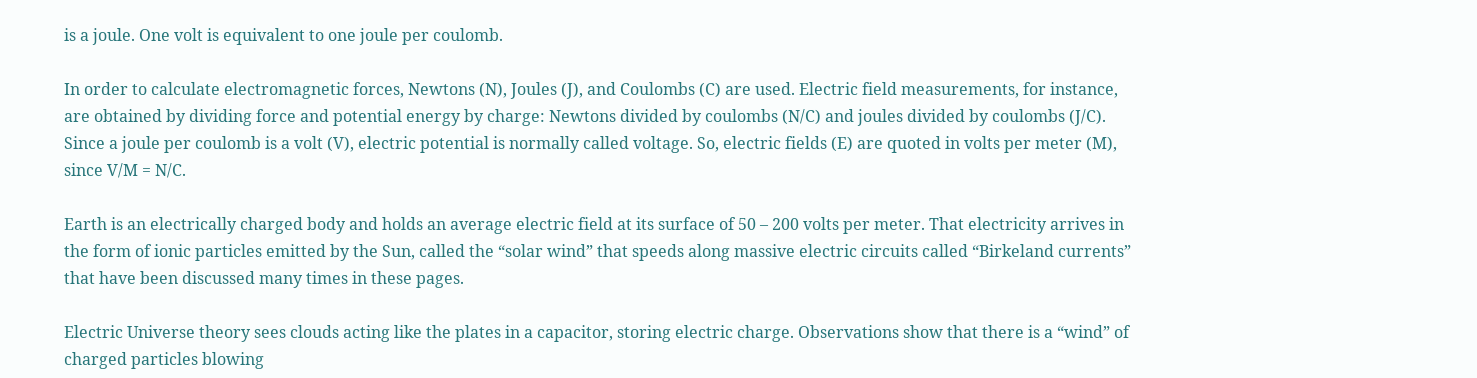is a joule. One volt is equivalent to one joule per coulomb.

In order to calculate electromagnetic forces, Newtons (N), Joules (J), and Coulombs (C) are used. Electric field measurements, for instance, are obtained by dividing force and potential energy by charge: Newtons divided by coulombs (N/C) and joules divided by coulombs (J/C). Since a joule per coulomb is a volt (V), electric potential is normally called voltage. So, electric fields (E) are quoted in volts per meter (M), since V/M = N/C.

Earth is an electrically charged body and holds an average electric field at its surface of 50 – 200 volts per meter. That electricity arrives in the form of ionic particles emitted by the Sun, called the “solar wind” that speeds along massive electric circuits called “Birkeland currents” that have been discussed many times in these pages.

Electric Universe theory sees clouds acting like the plates in a capacitor, storing electric charge. Observations show that there is a “wind” of charged particles blowing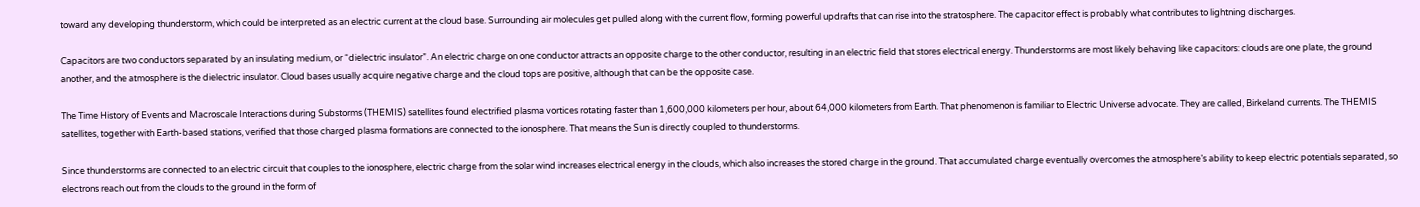toward any developing thunderstorm, which could be interpreted as an electric current at the cloud base. Surrounding air molecules get pulled along with the current flow, forming powerful updrafts that can rise into the stratosphere. The capacitor effect is probably what contributes to lightning discharges.

Capacitors are two conductors separated by an insulating medium, or “dielectric insulator”. An electric charge on one conductor attracts an opposite charge to the other conductor, resulting in an electric field that stores electrical energy. Thunderstorms are most likely behaving like capacitors: clouds are one plate, the ground another, and the atmosphere is the dielectric insulator. Cloud bases usually acquire negative charge and the cloud tops are positive, although that can be the opposite case.

The Time History of Events and Macroscale Interactions during Substorms (THEMIS) satellites found electrified plasma vortices rotating faster than 1,600,000 kilometers per hour, about 64,000 kilometers from Earth. That phenomenon is familiar to Electric Universe advocate. They are called, Birkeland currents. The THEMIS satellites, together with Earth-based stations, verified that those charged plasma formations are connected to the ionosphere. That means the Sun is directly coupled to thunderstorms.

Since thunderstorms are connected to an electric circuit that couples to the ionosphere, electric charge from the solar wind increases electrical energy in the clouds, which also increases the stored charge in the ground. That accumulated charge eventually overcomes the atmosphere’s ability to keep electric potentials separated, so electrons reach out from the clouds to the ground in the form of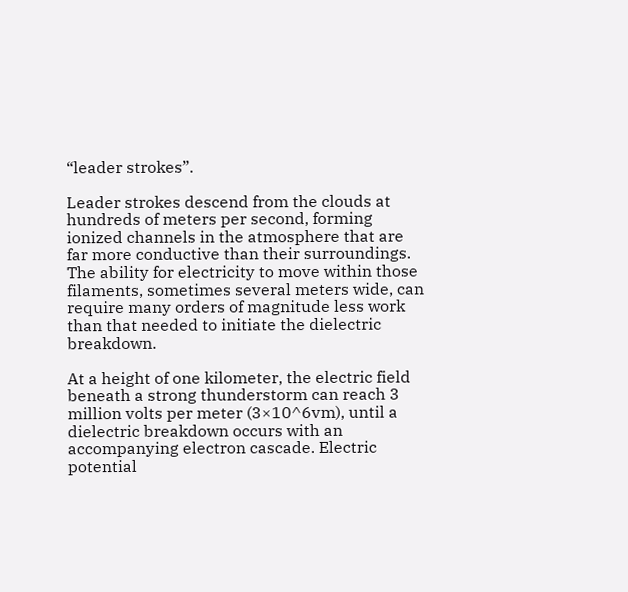“leader strokes”.

Leader strokes descend from the clouds at hundreds of meters per second, forming ionized channels in the atmosphere that are far more conductive than their surroundings. The ability for electricity to move within those filaments, sometimes several meters wide, can require many orders of magnitude less work than that needed to initiate the dielectric breakdown.

At a height of one kilometer, the electric field beneath a strong thunderstorm can reach 3 million volts per meter (3×10^6vm), until a dielectric breakdown occurs with an accompanying electron cascade. Electric potential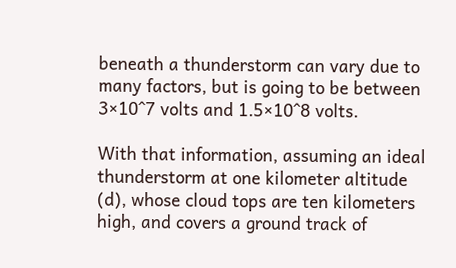beneath a thunderstorm can vary due to many factors, but is going to be between 3×10^7 volts and 1.5×10^8 volts.

With that information, assuming an ideal thunderstorm at one kilometer altitude (d), whose cloud tops are ten kilometers high, and covers a ground track of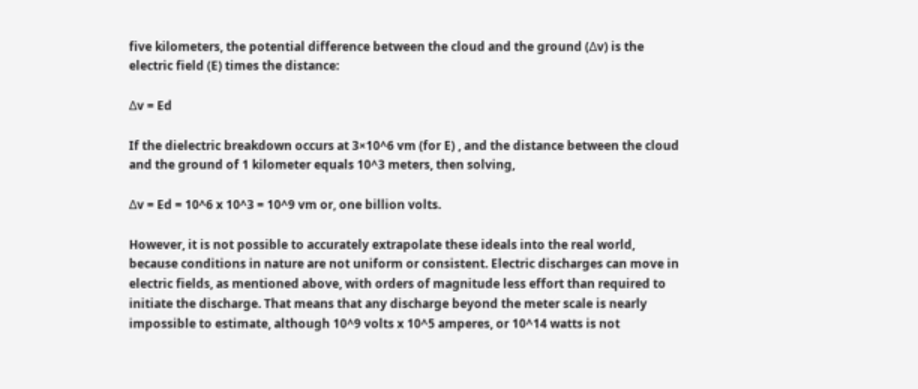five kilometers, the potential difference between the cloud and the ground (∆v) is the electric field (E) times the distance:

∆v = Ed

If the dielectric breakdown occurs at 3×10^6 vm (for E) , and the distance between the cloud and the ground of 1 kilometer equals 10^3 meters, then solving,

∆v = Ed = 10^6 x 10^3 = 10^9 vm or, one billion volts.

However, it is not possible to accurately extrapolate these ideals into the real world, because conditions in nature are not uniform or consistent. Electric discharges can move in electric fields, as mentioned above, with orders of magnitude less effort than required to initiate the discharge. That means that any discharge beyond the meter scale is nearly impossible to estimate, although 10^9 volts x 10^5 amperes, or 10^14 watts is not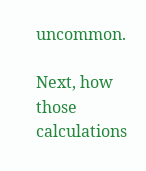uncommon.

Next, how those calculations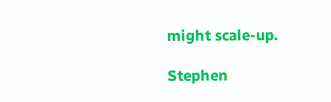might scale-up.

Stephen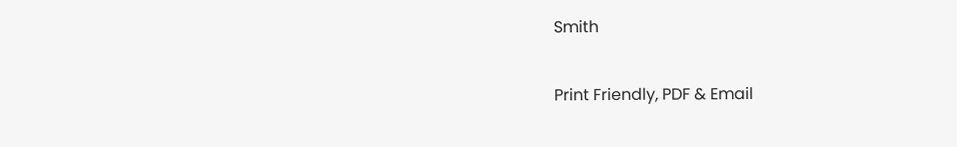Smith

Print Friendly, PDF & Email